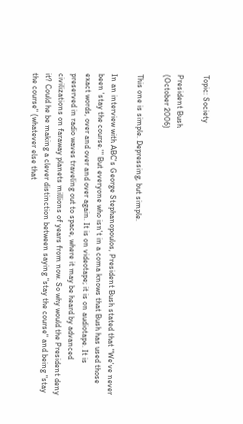Topic: Society

President Bush
(October 2006)

This one is simple. Depressing, but simple.

In an interview with ABC's George Stephanopoulos, President Bush stated that "We've never been 'stay the course.'" But everyone who isn't in a coma knows that Bush has used those exact words, over and over and over again. It is on videotape; it is on audiotape. It is preserved in radio waves traveling out to space, where it may be heard by advanced civilizations on faraway planets millions of years from now. So why would the President deny it? Could he be making a clever distinction between saying "stay the course" and being "stay the course" (whatever else that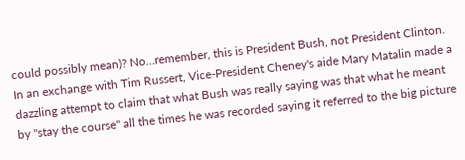could possibly mean)? No…remember, this is President Bush, not President Clinton. In an exchange with Tim Russert, Vice-President Cheney's aide Mary Matalin made a dazzling attempt to claim that what Bush was really saying was that what he meant by "stay the course" all the times he was recorded saying it referred to the big picture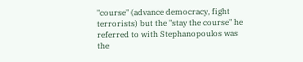"course" (advance democracy, fight terrorists) but the "stay the course" he referred to with Stephanopoulos was the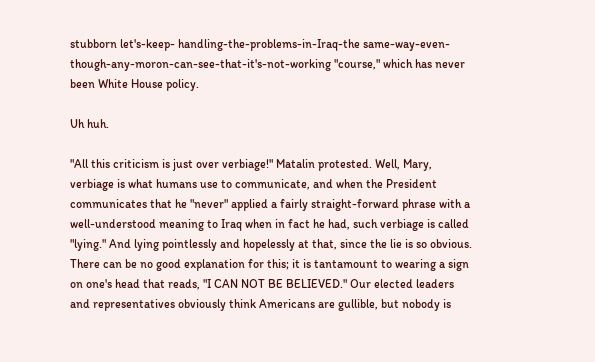stubborn let's-keep- handling-the-problems-in-Iraq-the same-way-even-though-any-moron-can-see-that-it's-not-working "course," which has never been White House policy.

Uh huh.

"All this criticism is just over verbiage!" Matalin protested. Well, Mary, verbiage is what humans use to communicate, and when the President communicates that he "never" applied a fairly straight-forward phrase with a well-understood meaning to Iraq when in fact he had, such verbiage is called "lying." And lying pointlessly and hopelessly at that, since the lie is so obvious. There can be no good explanation for this; it is tantamount to wearing a sign on one's head that reads, "I CAN NOT BE BELIEVED." Our elected leaders and representatives obviously think Americans are gullible, but nobody is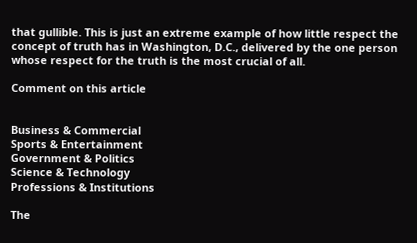that gullible. This is just an extreme example of how little respect the concept of truth has in Washington, D.C., delivered by the one person whose respect for the truth is the most crucial of all.

Comment on this article


Business & Commercial
Sports & Entertainment
Government & Politics
Science & Technology
Professions & Institutions

The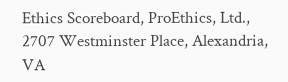Ethics Scoreboard, ProEthics, Ltd., 2707 Westminster Place, Alexandria, VA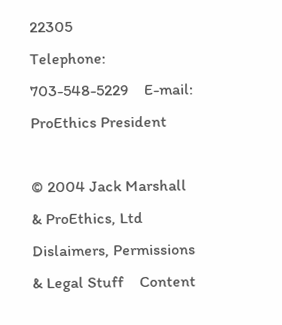22305
Telephone: 703-548-5229    E-mail: ProEthics President

© 2004 Jack Marshall & ProEthics, Ltd     Dislaimers, Permissions & Legal Stuff    Content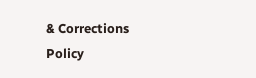& Corrections Policy